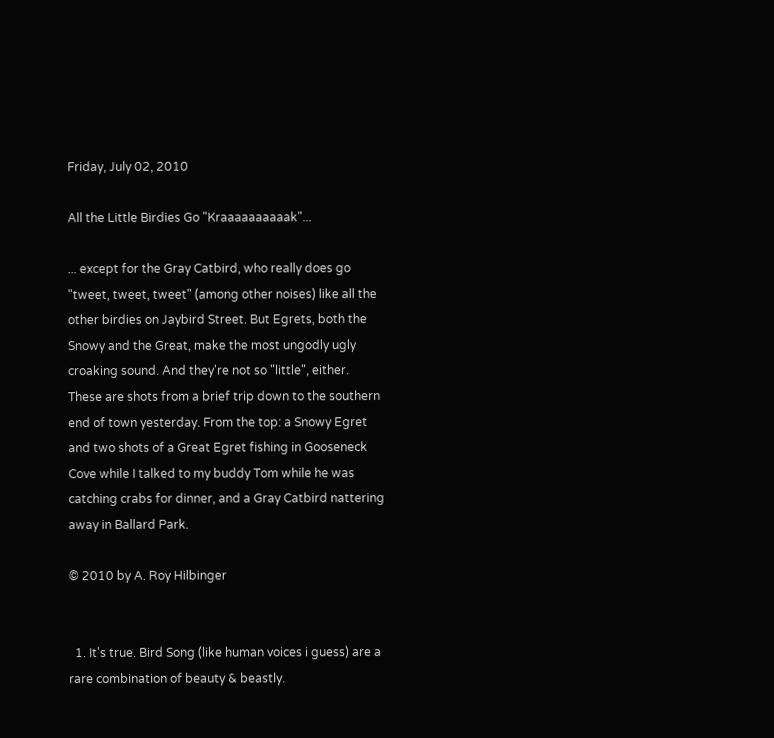Friday, July 02, 2010

All the Little Birdies Go "Kraaaaaaaaaak"...

... except for the Gray Catbird, who really does go "tweet, tweet, tweet" (among other noises) like all the other birdies on Jaybird Street. But Egrets, both the Snowy and the Great, make the most ungodly ugly croaking sound. And they're not so "little", either. These are shots from a brief trip down to the southern end of town yesterday. From the top: a Snowy Egret and two shots of a Great Egret fishing in Gooseneck Cove while I talked to my buddy Tom while he was catching crabs for dinner, and a Gray Catbird nattering away in Ballard Park.

© 2010 by A. Roy Hilbinger


  1. It's true. Bird Song (like human voices i guess) are a rare combination of beauty & beastly.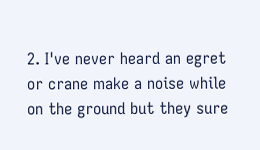2. I've never heard an egret or crane make a noise while on the ground but they sure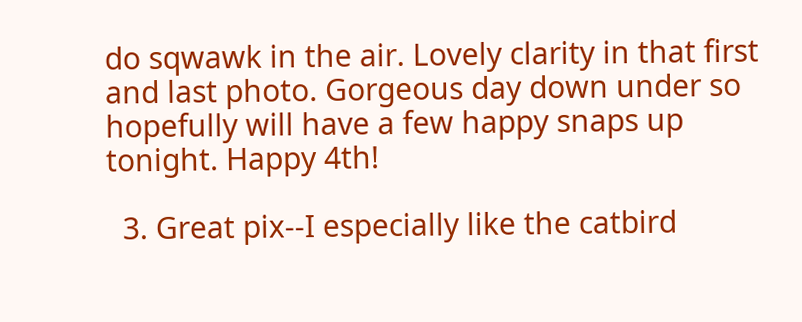do sqwawk in the air. Lovely clarity in that first and last photo. Gorgeous day down under so hopefully will have a few happy snaps up tonight. Happy 4th!

  3. Great pix--I especially like the catbird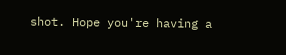shot. Hope you're having a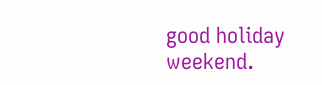good holiday weekend.